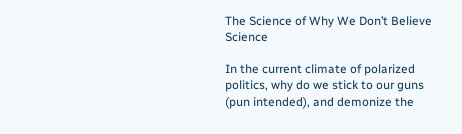The Science of Why We Don’t Believe Science

In the current climate of polarized politics, why do we stick to our guns (pun intended), and demonize the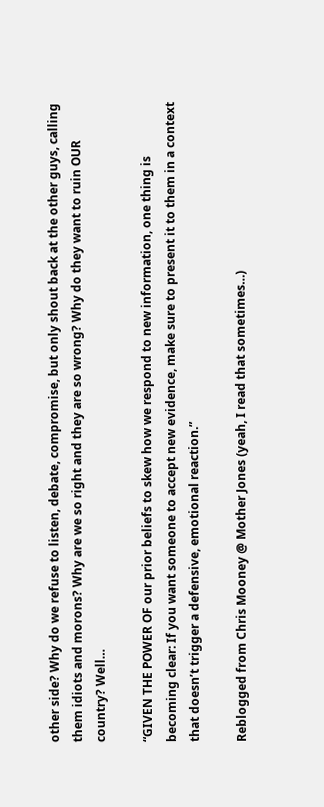other side? Why do we refuse to listen, debate, compromise, but only shout back at the other guys, calling them idiots and morons? Why are we so right and they are so wrong? Why do they want to ruin OUR country? Well…

“GIVEN THE POWER OF our prior beliefs to skew how we respond to new information, one thing is becoming clear: If you want someone to accept new evidence, make sure to present it to them in a context that doesn’t trigger a defensive, emotional reaction.”

Reblogged from Chris Mooney @ Mother Jones (yeah, I read that sometimes…)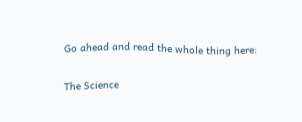Go ahead and read the whole thing here:

The Science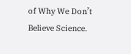of Why We Don’t Believe Science.